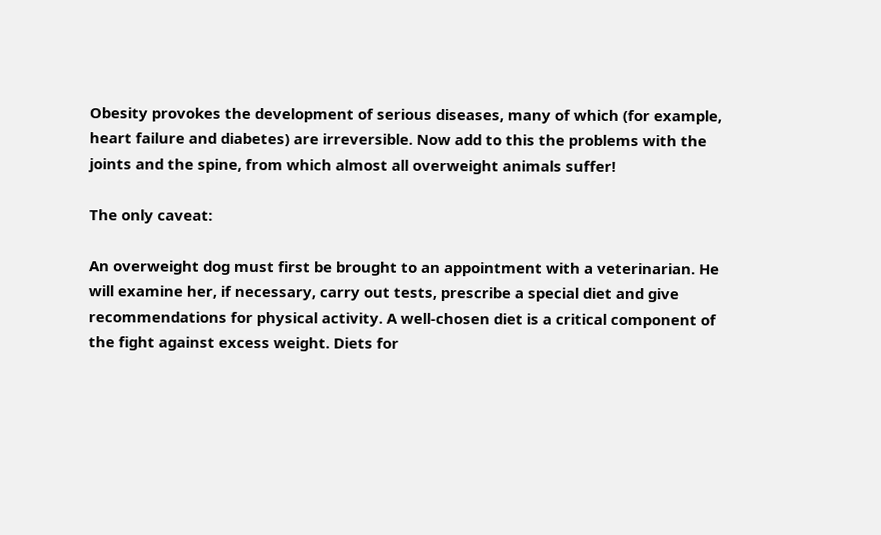Obesity provokes the development of serious diseases, many of which (for example, heart failure and diabetes) are irreversible. Now add to this the problems with the joints and the spine, from which almost all overweight animals suffer!

The only caveat:

An overweight dog must first be brought to an appointment with a veterinarian. He will examine her, if necessary, carry out tests, prescribe a special diet and give recommendations for physical activity. A well-chosen diet is a critical component of the fight against excess weight. Diets for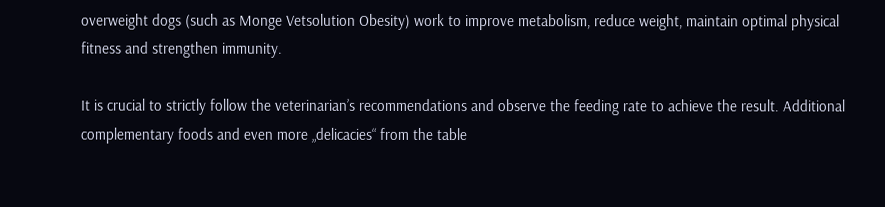overweight dogs (such as Monge Vetsolution Obesity) work to improve metabolism, reduce weight, maintain optimal physical fitness and strengthen immunity.

It is crucial to strictly follow the veterinarian’s recommendations and observe the feeding rate to achieve the result. Additional complementary foods and even more „delicacies“ from the table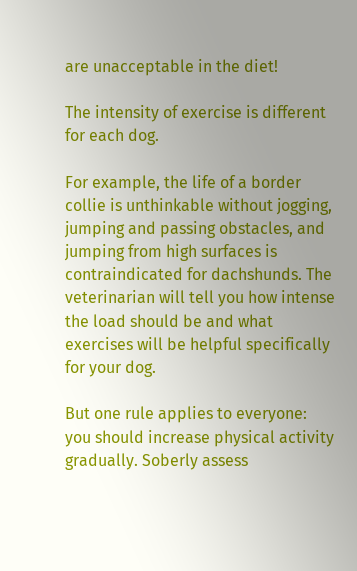are unacceptable in the diet!

The intensity of exercise is different for each dog.

For example, the life of a border collie is unthinkable without jogging, jumping and passing obstacles, and jumping from high surfaces is contraindicated for dachshunds. The veterinarian will tell you how intense the load should be and what exercises will be helpful specifically for your dog.

But one rule applies to everyone: you should increase physical activity gradually. Soberly assess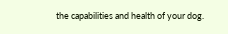the capabilities and health of your dog.